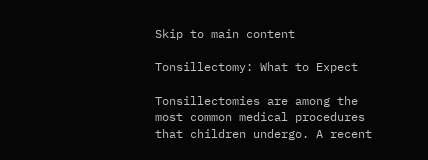Skip to main content

Tonsillectomy: What to Expect

Tonsillectomies are among the most common medical procedures that children undergo. A recent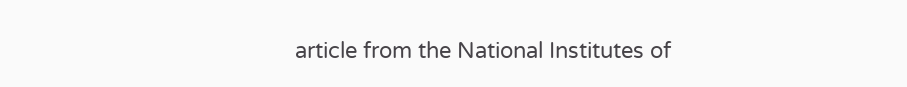article from the National Institutes of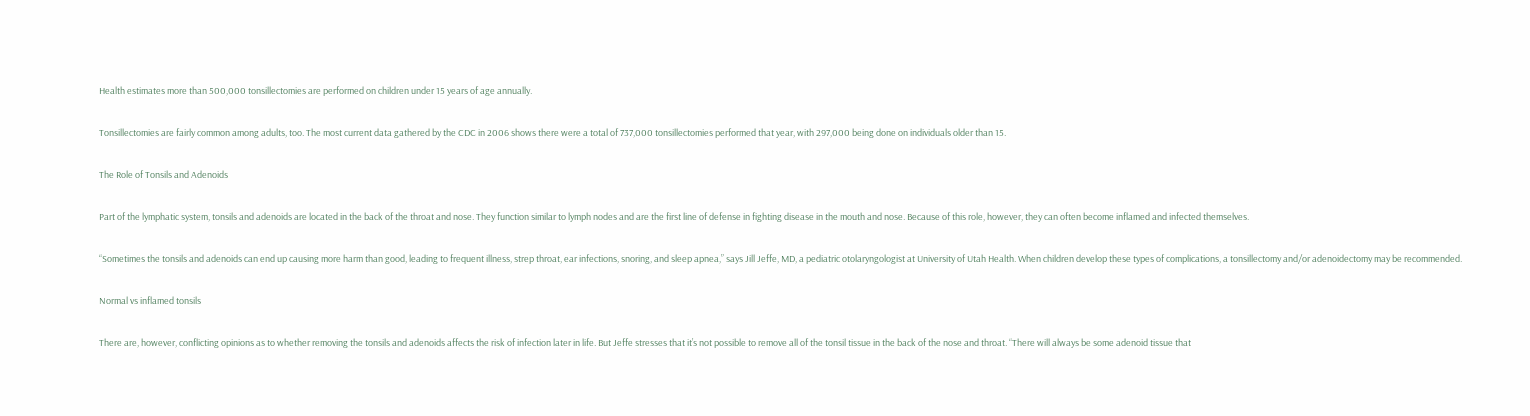Health estimates more than 500,000 tonsillectomies are performed on children under 15 years of age annually.

Tonsillectomies are fairly common among adults, too. The most current data gathered by the CDC in 2006 shows there were a total of 737,000 tonsillectomies performed that year, with 297,000 being done on individuals older than 15.

The Role of Tonsils and Adenoids

Part of the lymphatic system, tonsils and adenoids are located in the back of the throat and nose. They function similar to lymph nodes and are the first line of defense in fighting disease in the mouth and nose. Because of this role, however, they can often become inflamed and infected themselves.

“Sometimes the tonsils and adenoids can end up causing more harm than good, leading to frequent illness, strep throat, ear infections, snoring, and sleep apnea,” says Jill Jeffe, MD, a pediatric otolaryngologist at University of Utah Health. When children develop these types of complications, a tonsillectomy and/or adenoidectomy may be recommended.

Normal vs inflamed tonsils

There are, however, conflicting opinions as to whether removing the tonsils and adenoids affects the risk of infection later in life. But Jeffe stresses that it’s not possible to remove all of the tonsil tissue in the back of the nose and throat. “There will always be some adenoid tissue that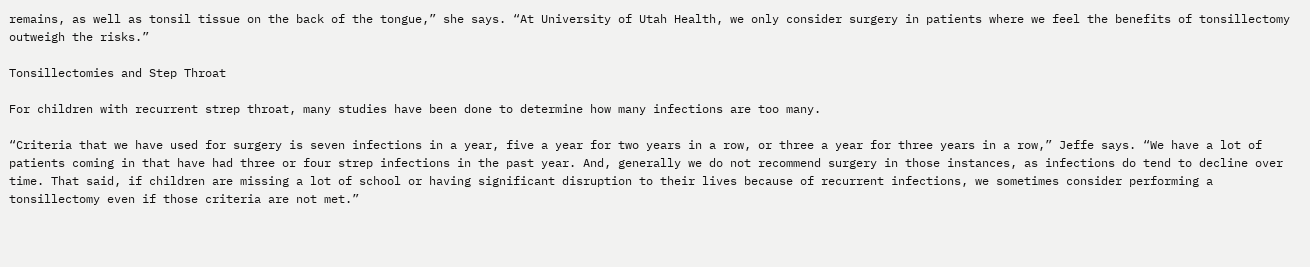remains, as well as tonsil tissue on the back of the tongue,” she says. “At University of Utah Health, we only consider surgery in patients where we feel the benefits of tonsillectomy outweigh the risks.”

Tonsillectomies and Step Throat

For children with recurrent strep throat, many studies have been done to determine how many infections are too many.

“Criteria that we have used for surgery is seven infections in a year, five a year for two years in a row, or three a year for three years in a row,” Jeffe says. “We have a lot of patients coming in that have had three or four strep infections in the past year. And, generally we do not recommend surgery in those instances, as infections do tend to decline over time. That said, if children are missing a lot of school or having significant disruption to their lives because of recurrent infections, we sometimes consider performing a tonsillectomy even if those criteria are not met.”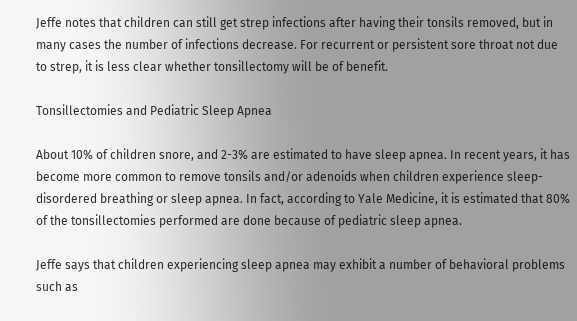Jeffe notes that children can still get strep infections after having their tonsils removed, but in many cases the number of infections decrease. For recurrent or persistent sore throat not due to strep, it is less clear whether tonsillectomy will be of benefit.

Tonsillectomies and Pediatric Sleep Apnea

About 10% of children snore, and 2-3% are estimated to have sleep apnea. In recent years, it has become more common to remove tonsils and/or adenoids when children experience sleep-disordered breathing or sleep apnea. In fact, according to Yale Medicine, it is estimated that 80% of the tonsillectomies performed are done because of pediatric sleep apnea.

Jeffe says that children experiencing sleep apnea may exhibit a number of behavioral problems such as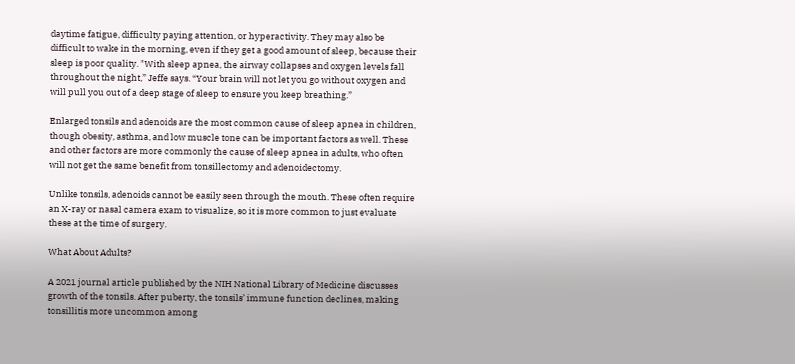daytime fatigue, difficulty paying attention, or hyperactivity. They may also be difficult to wake in the morning, even if they get a good amount of sleep, because their sleep is poor quality. "With sleep apnea, the airway collapses and oxygen levels fall throughout the night,” Jeffe says. “Your brain will not let you go without oxygen and will pull you out of a deep stage of sleep to ensure you keep breathing.”

Enlarged tonsils and adenoids are the most common cause of sleep apnea in children, though obesity, asthma, and low muscle tone can be important factors as well. These and other factors are more commonly the cause of sleep apnea in adults, who often will not get the same benefit from tonsillectomy and adenoidectomy.

Unlike tonsils, adenoids cannot be easily seen through the mouth. These often require an X-ray or nasal camera exam to visualize, so it is more common to just evaluate these at the time of surgery.

What About Adults?

A 2021 journal article published by the NIH National Library of Medicine discusses growth of the tonsils. After puberty, the tonsils’ immune function declines, making tonsillitis more uncommon among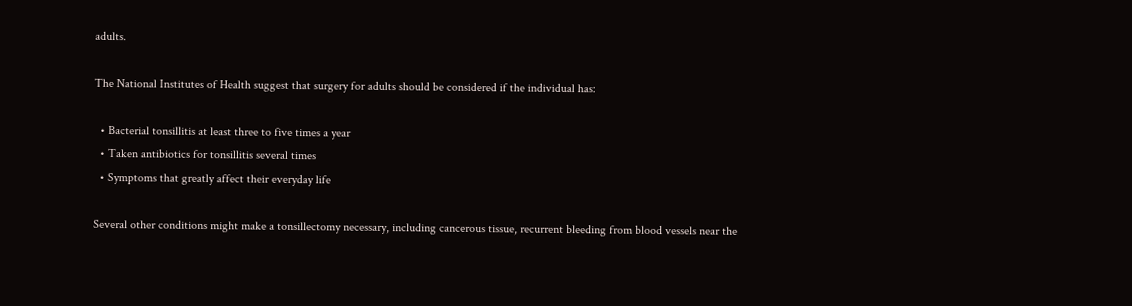adults.

The National Institutes of Health suggest that surgery for adults should be considered if the individual has:

  • Bacterial tonsillitis at least three to five times a year
  • Taken antibiotics for tonsillitis several times
  • Symptoms that greatly affect their everyday life

Several other conditions might make a tonsillectomy necessary, including cancerous tissue, recurrent bleeding from blood vessels near the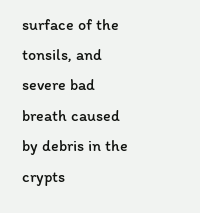surface of the tonsils, and severe bad breath caused by debris in the crypts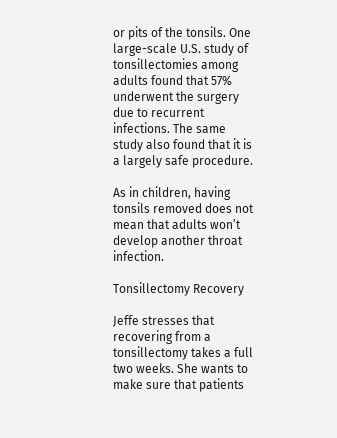or pits of the tonsils. One large-scale U.S. study of tonsillectomies among adults found that 57% underwent the surgery due to recurrent infections. The same study also found that it is a largely safe procedure.

As in children, having tonsils removed does not mean that adults won’t develop another throat infection.

Tonsillectomy Recovery

Jeffe stresses that recovering from a tonsillectomy takes a full two weeks. She wants to make sure that patients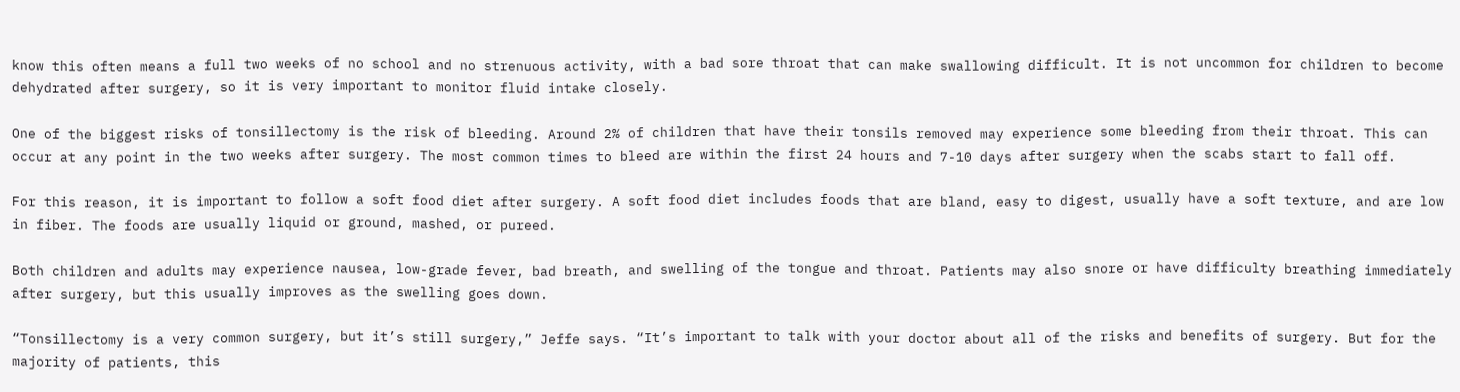know this often means a full two weeks of no school and no strenuous activity, with a bad sore throat that can make swallowing difficult. It is not uncommon for children to become dehydrated after surgery, so it is very important to monitor fluid intake closely.

One of the biggest risks of tonsillectomy is the risk of bleeding. Around 2% of children that have their tonsils removed may experience some bleeding from their throat. This can occur at any point in the two weeks after surgery. The most common times to bleed are within the first 24 hours and 7-10 days after surgery when the scabs start to fall off.

For this reason, it is important to follow a soft food diet after surgery. A soft food diet includes foods that are bland, easy to digest, usually have a soft texture, and are low in fiber. The foods are usually liquid or ground, mashed, or pureed.

Both children and adults may experience nausea, low-grade fever, bad breath, and swelling of the tongue and throat. Patients may also snore or have difficulty breathing immediately after surgery, but this usually improves as the swelling goes down.

“Tonsillectomy is a very common surgery, but it’s still surgery,” Jeffe says. “It’s important to talk with your doctor about all of the risks and benefits of surgery. But for the majority of patients, this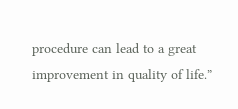procedure can lead to a great improvement in quality of life.”